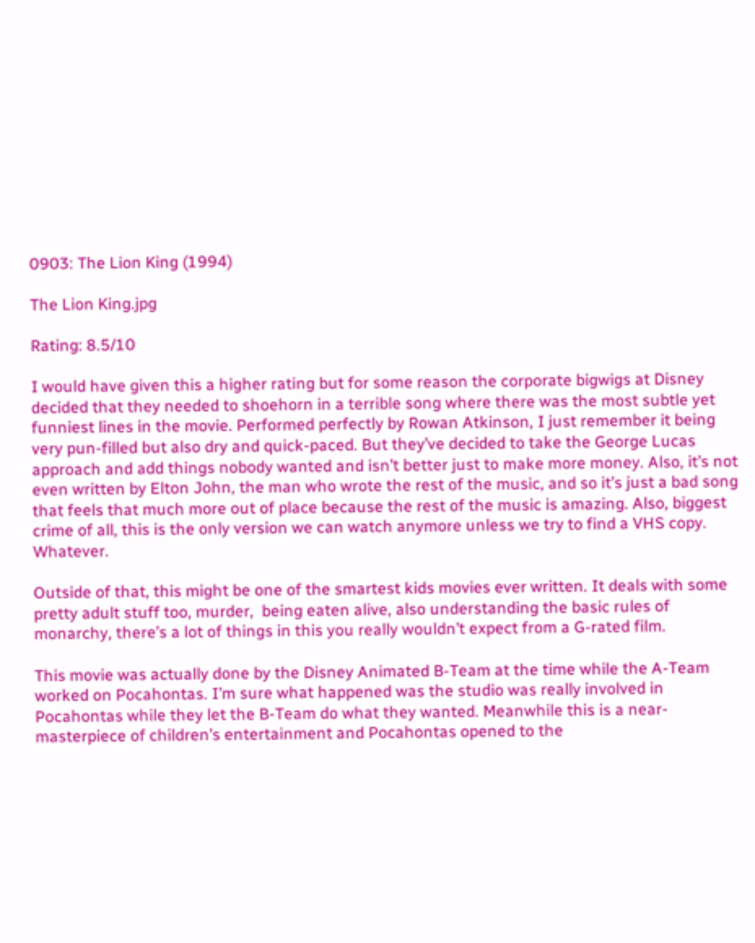0903: The Lion King (1994)

The Lion King.jpg

Rating: 8.5/10

I would have given this a higher rating but for some reason the corporate bigwigs at Disney decided that they needed to shoehorn in a terrible song where there was the most subtle yet funniest lines in the movie. Performed perfectly by Rowan Atkinson, I just remember it being very pun-filled but also dry and quick-paced. But they’ve decided to take the George Lucas approach and add things nobody wanted and isn’t better just to make more money. Also, it’s not even written by Elton John, the man who wrote the rest of the music, and so it’s just a bad song that feels that much more out of place because the rest of the music is amazing. Also, biggest crime of all, this is the only version we can watch anymore unless we try to find a VHS copy. Whatever.

Outside of that, this might be one of the smartest kids movies ever written. It deals with some pretty adult stuff too, murder,  being eaten alive, also understanding the basic rules of monarchy, there’s a lot of things in this you really wouldn’t expect from a G-rated film.

This movie was actually done by the Disney Animated B-Team at the time while the A-Team worked on Pocahontas. I’m sure what happened was the studio was really involved in Pocahontas while they let the B-Team do what they wanted. Meanwhile this is a near-masterpiece of children’s entertainment and Pocahontas opened to the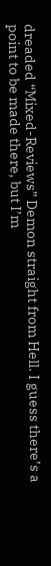dreaded “Mixed-Reviews” Demon straight from Hell. I guess there’s a point to be made there, but I’m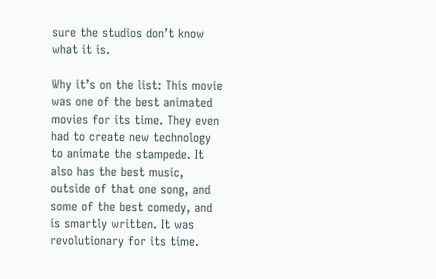sure the studios don’t know what it is.

Why it’s on the list: This movie was one of the best animated movies for its time. They even had to create new technology to animate the stampede. It also has the best music, outside of that one song, and some of the best comedy, and is smartly written. It was revolutionary for its time.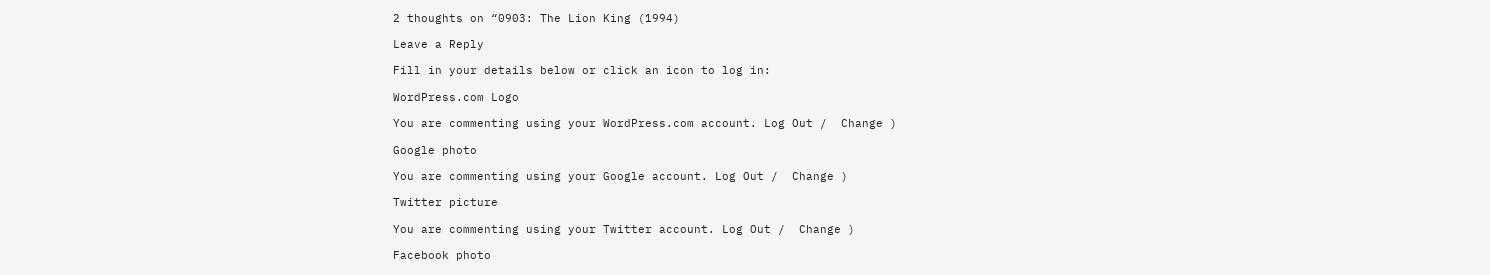2 thoughts on “0903: The Lion King (1994)

Leave a Reply

Fill in your details below or click an icon to log in:

WordPress.com Logo

You are commenting using your WordPress.com account. Log Out /  Change )

Google photo

You are commenting using your Google account. Log Out /  Change )

Twitter picture

You are commenting using your Twitter account. Log Out /  Change )

Facebook photo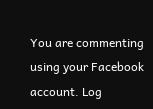You are commenting using your Facebook account. Log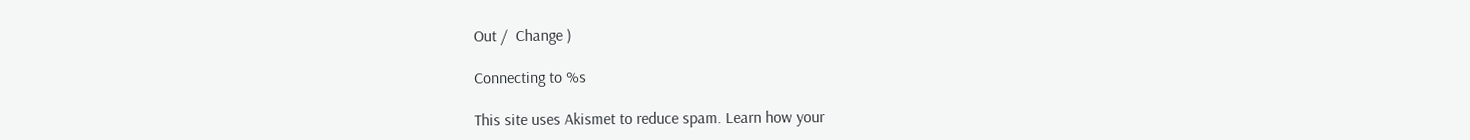Out /  Change )

Connecting to %s

This site uses Akismet to reduce spam. Learn how your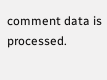comment data is processed.